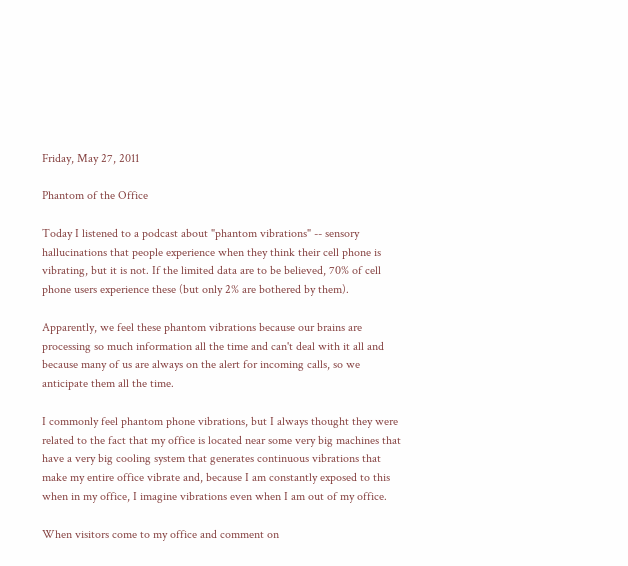Friday, May 27, 2011

Phantom of the Office

Today I listened to a podcast about "phantom vibrations" -- sensory hallucinations that people experience when they think their cell phone is vibrating, but it is not. If the limited data are to be believed, 70% of cell phone users experience these (but only 2% are bothered by them).

Apparently, we feel these phantom vibrations because our brains are processing so much information all the time and can't deal with it all and because many of us are always on the alert for incoming calls, so we anticipate them all the time.

I commonly feel phantom phone vibrations, but I always thought they were related to the fact that my office is located near some very big machines that have a very big cooling system that generates continuous vibrations that make my entire office vibrate and, because I am constantly exposed to this when in my office, I imagine vibrations even when I am out of my office.

When visitors come to my office and comment on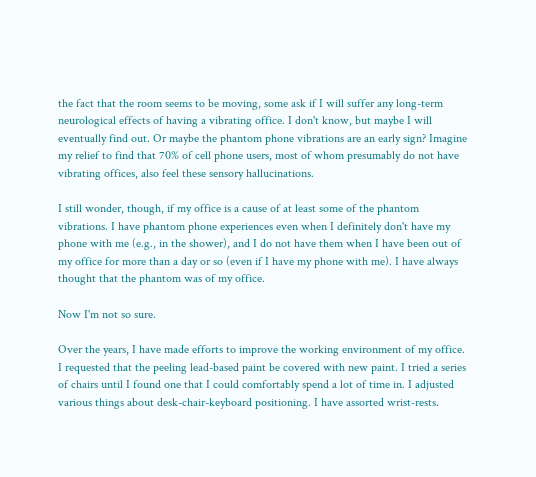the fact that the room seems to be moving, some ask if I will suffer any long-term neurological effects of having a vibrating office. I don't know, but maybe I will eventually find out. Or maybe the phantom phone vibrations are an early sign? Imagine my relief to find that 70% of cell phone users, most of whom presumably do not have vibrating offices, also feel these sensory hallucinations.

I still wonder, though, if my office is a cause of at least some of the phantom vibrations. I have phantom phone experiences even when I definitely don't have my phone with me (e.g., in the shower), and I do not have them when I have been out of my office for more than a day or so (even if I have my phone with me). I have always thought that the phantom was of my office.

Now I'm not so sure.

Over the years, I have made efforts to improve the working environment of my office. I requested that the peeling lead-based paint be covered with new paint. I tried a series of chairs until I found one that I could comfortably spend a lot of time in. I adjusted various things about desk-chair-keyboard positioning. I have assorted wrist-rests.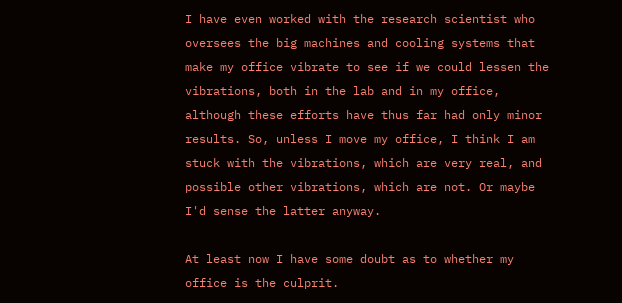I have even worked with the research scientist who oversees the big machines and cooling systems that make my office vibrate to see if we could lessen the vibrations, both in the lab and in my office, although these efforts have thus far had only minor results. So, unless I move my office, I think I am stuck with the vibrations, which are very real, and possible other vibrations, which are not. Or maybe I'd sense the latter anyway.

At least now I have some doubt as to whether my office is the culprit.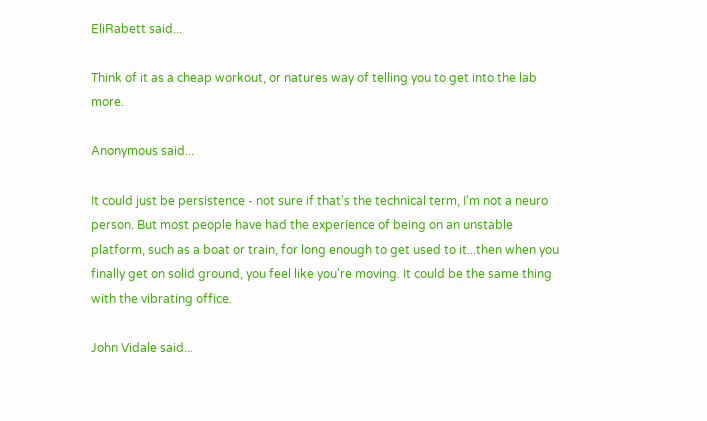EliRabett said...

Think of it as a cheap workout, or natures way of telling you to get into the lab more.

Anonymous said...

It could just be persistence - not sure if that's the technical term, I'm not a neuro person. But most people have had the experience of being on an unstable platform, such as a boat or train, for long enough to get used to it...then when you finally get on solid ground, you feel like you're moving. It could be the same thing with the vibrating office.

John Vidale said...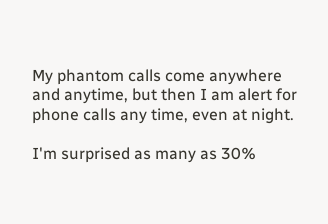My phantom calls come anywhere and anytime, but then I am alert for phone calls any time, even at night.

I'm surprised as many as 30%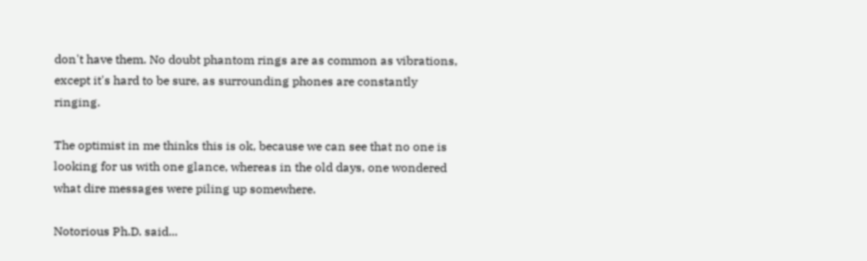don't have them. No doubt phantom rings are as common as vibrations, except it's hard to be sure, as surrounding phones are constantly ringing.

The optimist in me thinks this is ok, because we can see that no one is looking for us with one glance, whereas in the old days, one wondered what dire messages were piling up somewhere.

Notorious Ph.D. said...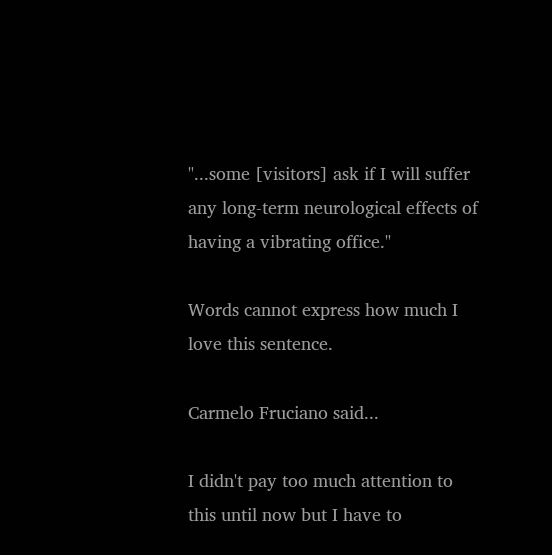"...some [visitors] ask if I will suffer any long-term neurological effects of having a vibrating office."

Words cannot express how much I love this sentence.

Carmelo Fruciano said...

I didn't pay too much attention to this until now but I have to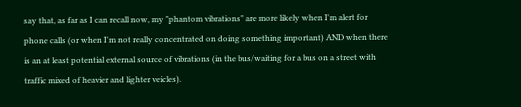say that, as far as I can recall now, my "phantom vibrations" are more likely when I'm alert for phone calls (or when I'm not really concentrated on doing something important) AND when there is an at least potential external source of vibrations (in the bus/waiting for a bus on a street with traffic mixed of heavier and lighter veicles).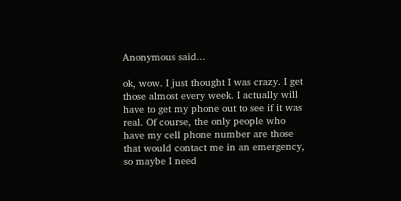Anonymous said...

ok, wow. I just thought I was crazy. I get those almost every week. I actually will have to get my phone out to see if it was real. Of course, the only people who have my cell phone number are those that would contact me in an emergency, so maybe I need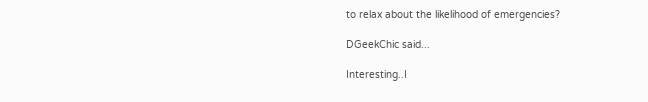to relax about the likelihood of emergencies?

DGeekChic said...

Interesting..I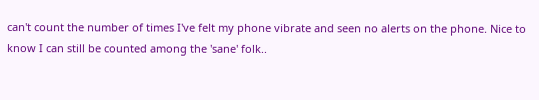can't count the number of times I've felt my phone vibrate and seen no alerts on the phone. Nice to know I can still be counted among the 'sane' folk..